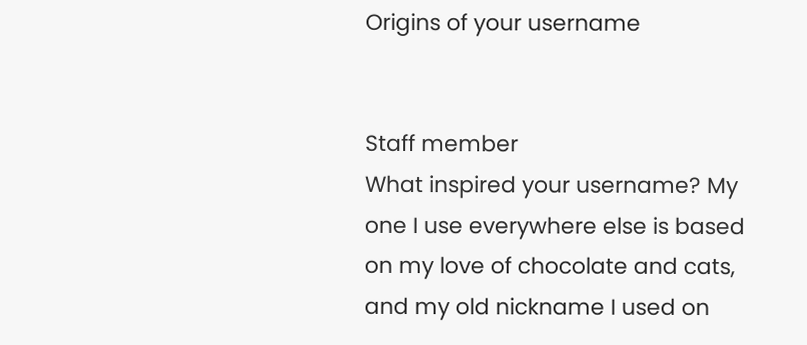Origins of your username


Staff member
What inspired your username? My one I use everywhere else is based on my love of chocolate and cats, and my old nickname I used on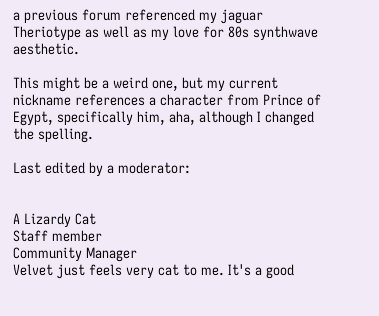a previous forum referenced my jaguar Theriotype as well as my love for 80s synthwave aesthetic.

This might be a weird one, but my current nickname references a character from Prince of Egypt, specifically him, aha, although I changed the spelling.

Last edited by a moderator:


A Lizardy Cat
Staff member
Community Manager
Velvet just feels very cat to me. It's a good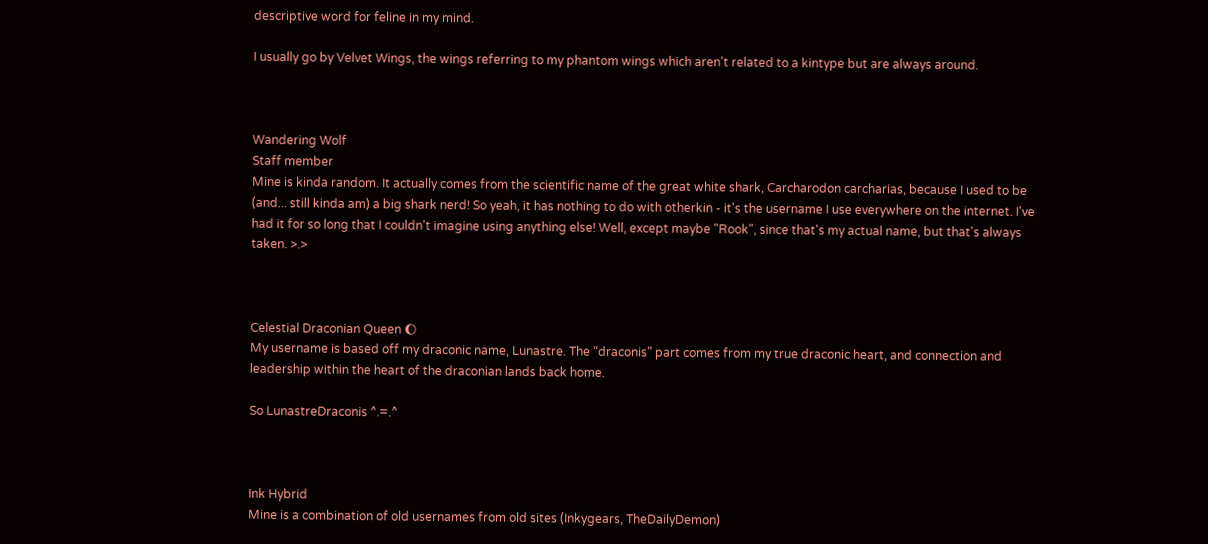descriptive word for feline in my mind.

I usually go by Velvet Wings, the wings referring to my phantom wings which aren't related to a kintype but are always around.



Wandering Wolf
Staff member
Mine is kinda random. It actually comes from the scientific name of the great white shark, Carcharodon carcharias, because I used to be (and... still kinda am) a big shark nerd! So yeah, it has nothing to do with otherkin - it's the username I use everywhere on the internet. I've had it for so long that I couldn't imagine using anything else! Well, except maybe "Rook", since that's my actual name, but that's always taken. >.>



Celestial Draconian Queen 🌔
My username is based off my draconic name, Lunastre. The “draconis” part comes from my true draconic heart, and connection and leadership within the heart of the draconian lands back home.

So LunastreDraconis ^.=.^



Ink Hybrid
Mine is a combination of old usernames from old sites (Inkygears, TheDailyDemon)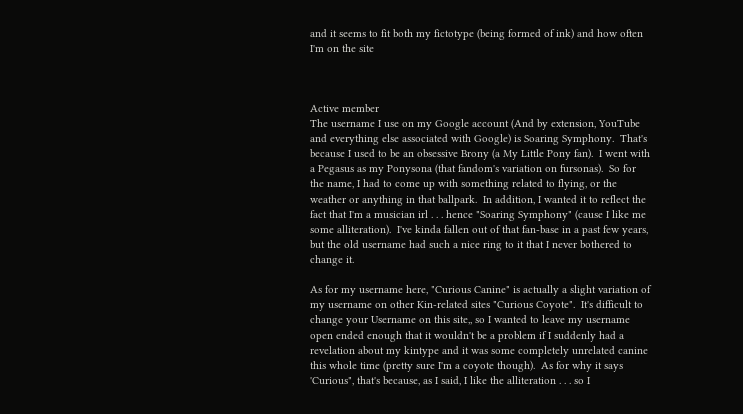and it seems to fit both my fictotype (being formed of ink) and how often I'm on the site



Active member
The username I use on my Google account (And by extension, YouTube and everything else associated with Google) is Soaring Symphony.  That's because I used to be an obsessive Brony (a My Little Pony fan).  I went with a Pegasus as my Ponysona (that fandom's variation on fursonas).  So for the name, I had to come up with something related to flying, or the weather or anything in that ballpark.  In addition, I wanted it to reflect the fact that I'm a musician irl . . . hence "Soaring Symphony" (cause I like me some alliteration).  I've kinda fallen out of that fan-base in a past few years, but the old username had such a nice ring to it that I never bothered to change it.

As for my username here, "Curious Canine" is actually a slight variation of my username on other Kin-related sites "Curious Coyote".  It's difficult to change your Username on this site,, so I wanted to leave my username open ended enough that it wouldn't be a problem if I suddenly had a revelation about my kintype and it was some completely unrelated canine this whole time (pretty sure I'm a coyote though).  As for why it says 'Curious", that's because, as I said, I like the alliteration . . . so I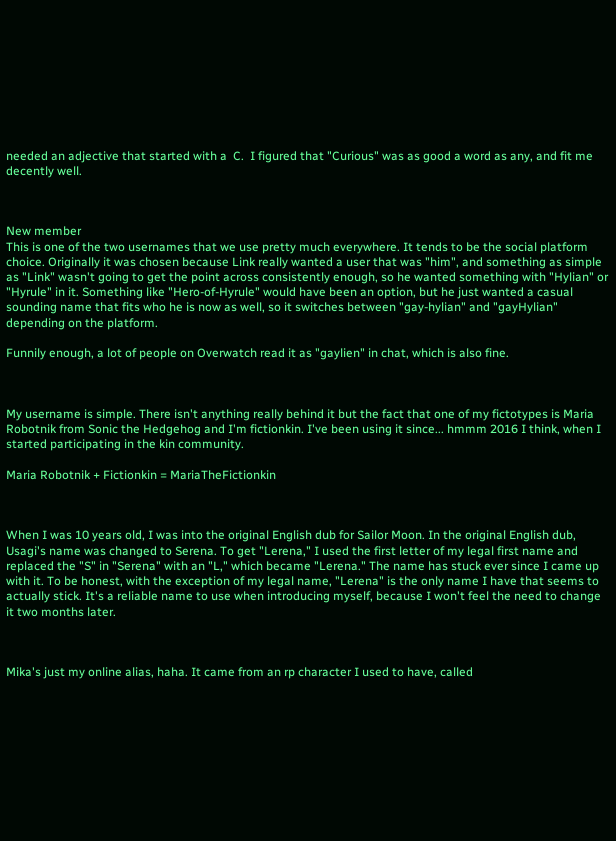needed an adjective that started with a  C.  I figured that "Curious" was as good a word as any, and fit me decently well.



New member
This is one of the two usernames that we use pretty much everywhere. It tends to be the social platform choice. Originally it was chosen because Link really wanted a user that was "him", and something as simple as "Link" wasn't going to get the point across consistently enough, so he wanted something with "Hylian" or "Hyrule" in it. Something like "Hero-of-Hyrule" would have been an option, but he just wanted a casual sounding name that fits who he is now as well, so it switches between "gay-hylian" and "gayHylian" depending on the platform.

Funnily enough, a lot of people on Overwatch read it as "gaylien" in chat, which is also fine.



My username is simple. There isn't anything really behind it but the fact that one of my fictotypes is Maria Robotnik from Sonic the Hedgehog and I'm fictionkin. I've been using it since... hmmm 2016 I think, when I started participating in the kin community.

Maria Robotnik + Fictionkin = MariaTheFictionkin



When I was 10 years old, I was into the original English dub for Sailor Moon. In the original English dub, Usagi's name was changed to Serena. To get "Lerena," I used the first letter of my legal first name and replaced the "S" in "Serena" with an "L," which became "Lerena." The name has stuck ever since I came up with it. To be honest, with the exception of my legal name, "Lerena" is the only name I have that seems to actually stick. It's a reliable name to use when introducing myself, because I won't feel the need to change it two months later.



Mika's just my online alias, haha. It came from an rp character I used to have, called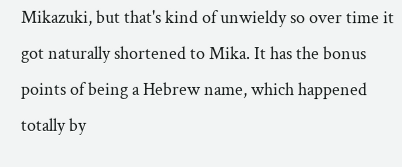Mikazuki, but that's kind of unwieldy so over time it got naturally shortened to Mika. It has the bonus points of being a Hebrew name, which happened totally by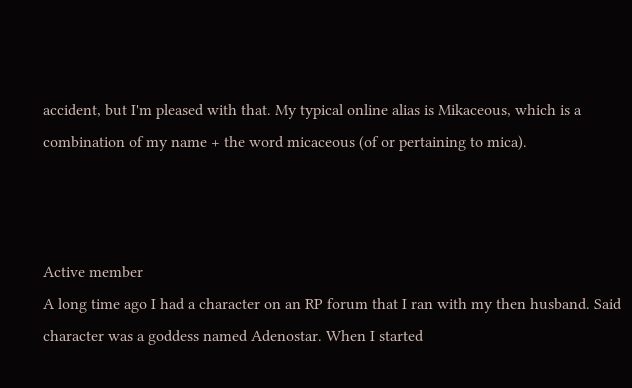accident, but I'm pleased with that. My typical online alias is Mikaceous, which is a combination of my name + the word micaceous (of or pertaining to mica).



Active member
A long time ago I had a character on an RP forum that I ran with my then husband. Said character was a goddess named Adenostar. When I started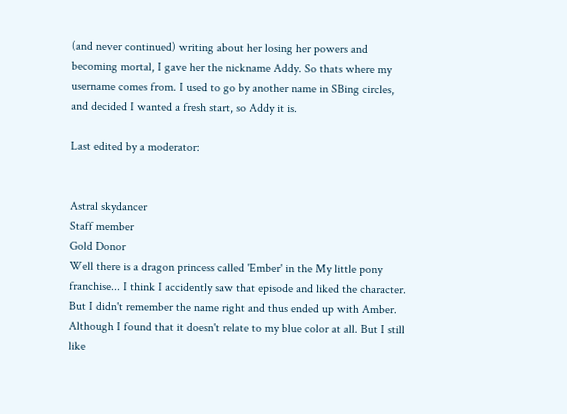(and never continued) writing about her losing her powers and becoming mortal, I gave her the nickname Addy. So thats where my username comes from. I used to go by another name in SBing circles, and decided I wanted a fresh start, so Addy it is.

Last edited by a moderator:


Astral skydancer
Staff member
Gold Donor
Well there is a dragon princess called 'Ember' in the My little pony franchise... I think I accidently saw that episode and liked the character. But I didn't remember the name right and thus ended up with Amber. Although I found that it doesn't relate to my blue color at all. But I still like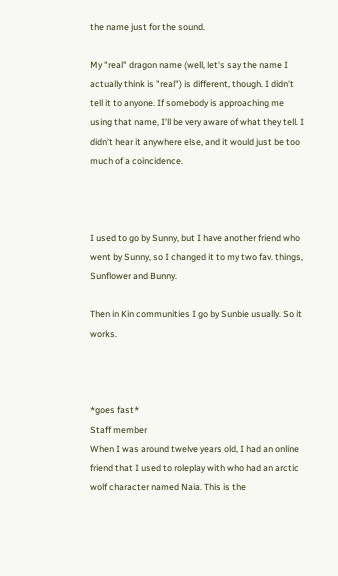the name just for the sound.

My "real" dragon name (well, let's say the name I actually think is "real") is different, though. I didn't tell it to anyone. If somebody is approaching me using that name, I'll be very aware of what they tell. I didn't hear it anywhere else, and it would just be too much of a coincidence.



I used to go by Sunny, but I have another friend who went by Sunny, so I changed it to my two fav. things, Sunflower and Bunny.

Then in Kin communities I go by Sunbie usually. So it works.



*goes fast*
Staff member
When I was around twelve years old, I had an online friend that I used to roleplay with who had an arctic wolf character named Naia. This is the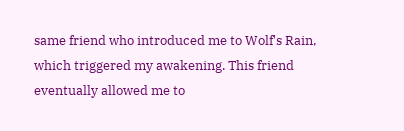same friend who introduced me to Wolf's Rain, which triggered my awakening. This friend eventually allowed me to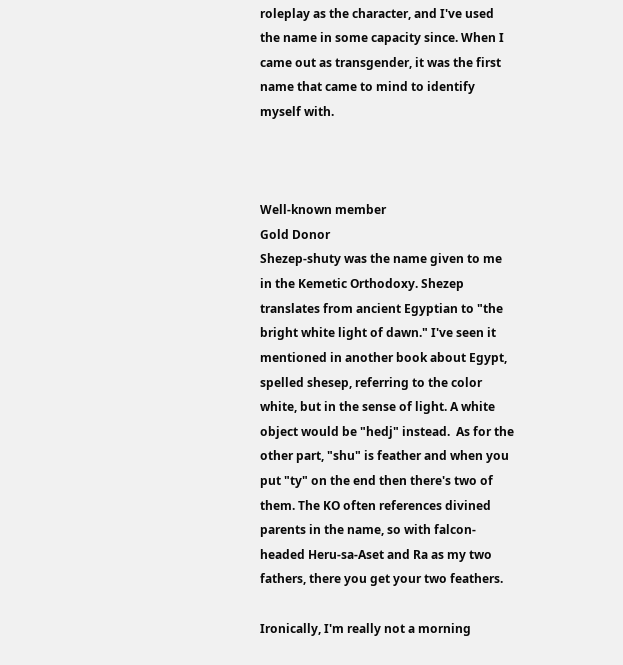roleplay as the character, and I've used the name in some capacity since. When I came out as transgender, it was the first name that came to mind to identify myself with.



Well-known member
Gold Donor
Shezep-shuty was the name given to me in the Kemetic Orthodoxy. Shezep translates from ancient Egyptian to "the bright white light of dawn." I've seen it mentioned in another book about Egypt, spelled shesep, referring to the color white, but in the sense of light. A white object would be "hedj" instead.  As for the other part, "shu" is feather and when you put "ty" on the end then there's two of them. The KO often references divined parents in the name, so with falcon-headed Heru-sa-Aset and Ra as my two fathers, there you get your two feathers.

Ironically, I'm really not a morning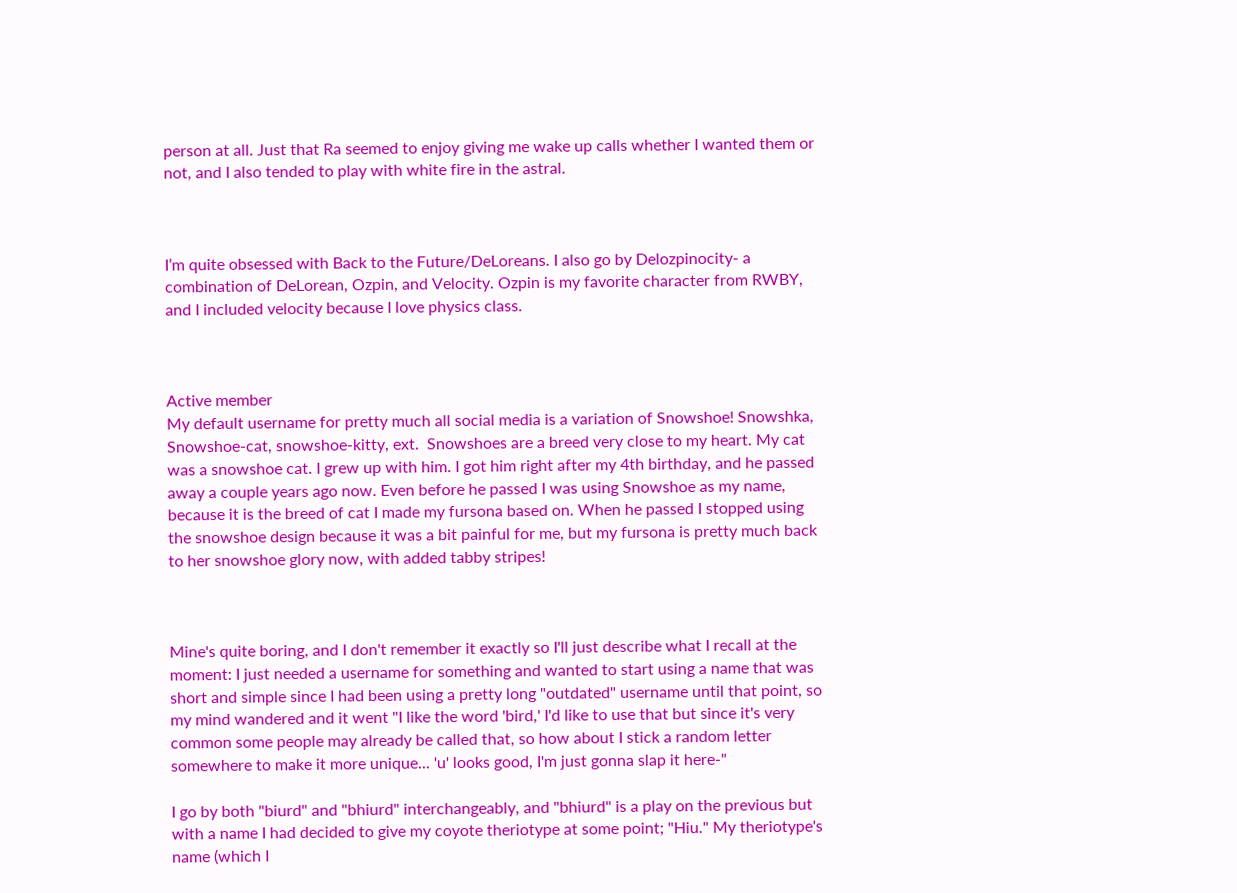person at all. Just that Ra seemed to enjoy giving me wake up calls whether I wanted them or not, and I also tended to play with white fire in the astral.



I’m quite obsessed with Back to the Future/DeLoreans. I also go by Delozpinocity- a combination of DeLorean, Ozpin, and Velocity. Ozpin is my favorite character from RWBY, and I included velocity because I love physics class.



Active member
My default username for pretty much all social media is a variation of Snowshoe! Snowshka, Snowshoe-cat, snowshoe-kitty, ext.  Snowshoes are a breed very close to my heart. My cat was a snowshoe cat. I grew up with him. I got him right after my 4th birthday, and he passed away a couple years ago now. Even before he passed I was using Snowshoe as my name, because it is the breed of cat I made my fursona based on. When he passed I stopped using the snowshoe design because it was a bit painful for me, but my fursona is pretty much back to her snowshoe glory now, with added tabby stripes!



Mine's quite boring, and I don't remember it exactly so I'll just describe what I recall at the moment: I just needed a username for something and wanted to start using a name that was short and simple since I had been using a pretty long "outdated" username until that point, so my mind wandered and it went "I like the word 'bird,' I'd like to use that but since it's very common some people may already be called that, so how about I stick a random letter somewhere to make it more unique... 'u' looks good, I'm just gonna slap it here-"

I go by both "biurd" and "bhiurd" interchangeably, and "bhiurd" is a play on the previous but with a name I had decided to give my coyote theriotype at some point; "Hiu." My theriotype's name (which I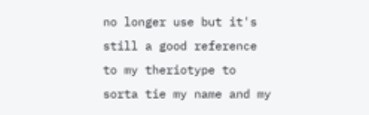no longer use but it's still a good reference to my theriotype to sorta tie my name and my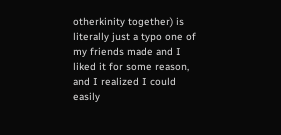otherkinity together) is literally just a typo one of my friends made and I liked it for some reason, and I realized I could easily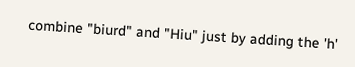combine "biurd" and "Hiu" just by adding the 'h'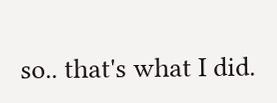so.. that's what I did.